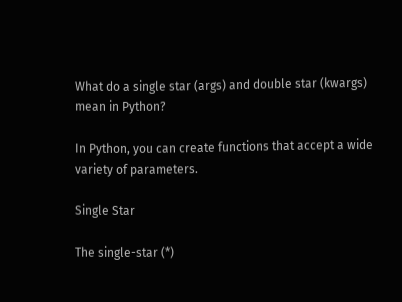What do a single star (args) and double star (kwargs) mean in Python?

In Python, you can create functions that accept a wide variety of parameters.

Single Star

The single-star (*)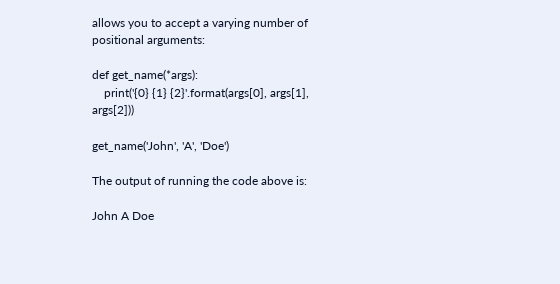allows you to accept a varying number of positional arguments:

def get_name(*args):
    print('{0} {1} {2}'.format(args[0], args[1], args[2]))

get_name('John', 'A', 'Doe')

The output of running the code above is:

John A Doe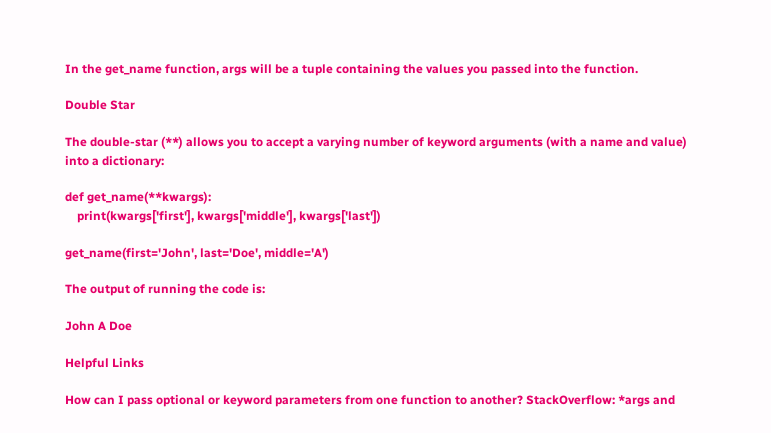In the get_name function, args will be a tuple containing the values you passed into the function.

Double Star

The double-star (**) allows you to accept a varying number of keyword arguments (with a name and value) into a dictionary:

def get_name(**kwargs):
    print(kwargs['first'], kwargs['middle'], kwargs['last'])

get_name(first='John', last='Doe', middle='A')

The output of running the code is:

John A Doe

Helpful Links

How can I pass optional or keyword parameters from one function to another? StackOverflow: *args and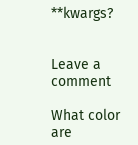**kwargs?


Leave a comment

What color are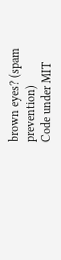brown eyes? (spam prevention)
Code under MIT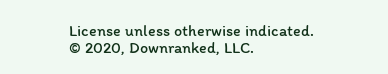License unless otherwise indicated.
© 2020, Downranked, LLC.